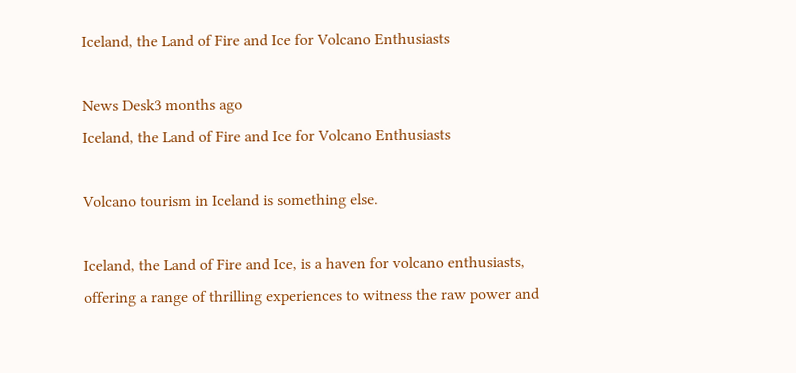Iceland, the Land of Fire and Ice for Volcano Enthusiasts

News Desk3 months ago
Iceland, the Land of Fire and Ice for Volcano Enthusiasts

Volcano tourism in Iceland is something else.

Iceland, the Land of Fire and Ice, is a haven for volcano enthusiasts, offering a range of thrilling experiences to witness the raw power and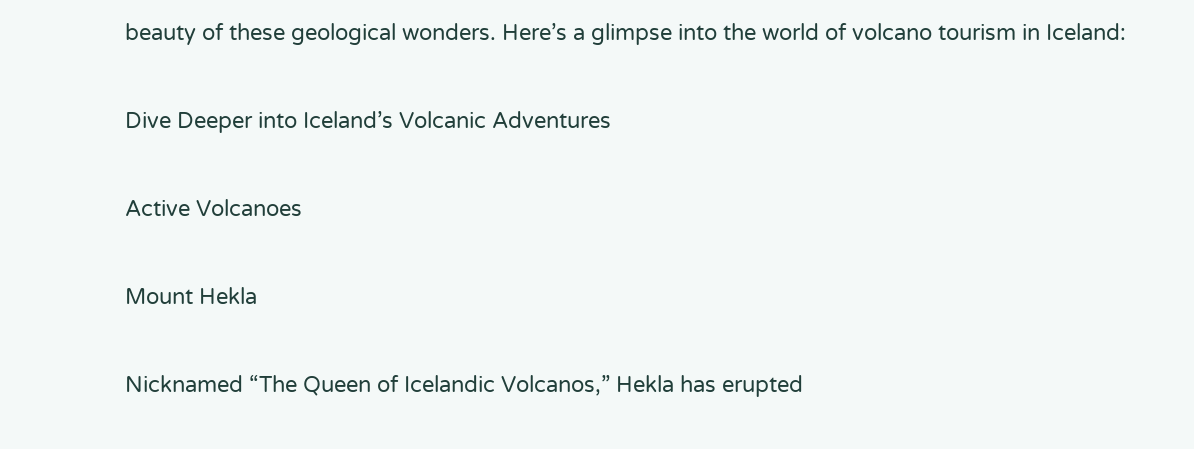beauty of these geological wonders. Here’s a glimpse into the world of volcano tourism in Iceland:

Dive Deeper into Iceland’s Volcanic Adventures

Active Volcanoes

Mount Hekla

Nicknamed “The Queen of Icelandic Volcanos,” Hekla has erupted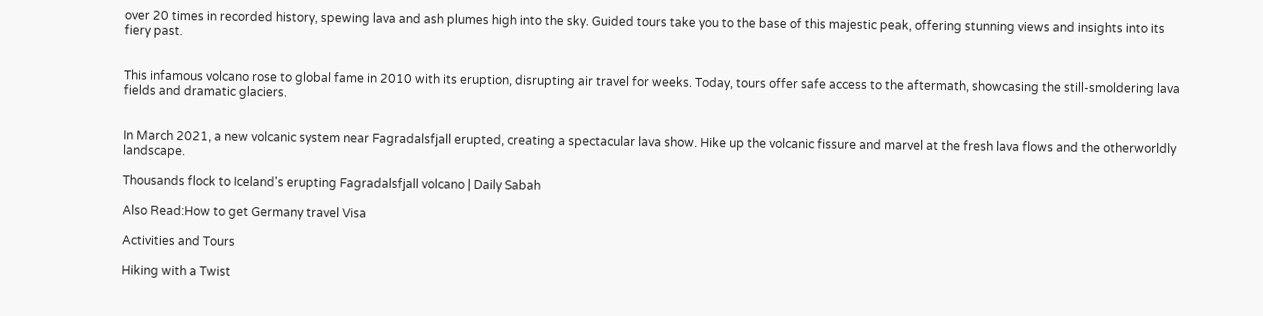over 20 times in recorded history, spewing lava and ash plumes high into the sky. Guided tours take you to the base of this majestic peak, offering stunning views and insights into its fiery past.


This infamous volcano rose to global fame in 2010 with its eruption, disrupting air travel for weeks. Today, tours offer safe access to the aftermath, showcasing the still-smoldering lava fields and dramatic glaciers.


In March 2021, a new volcanic system near Fagradalsfjall erupted, creating a spectacular lava show. Hike up the volcanic fissure and marvel at the fresh lava flows and the otherworldly landscape.

Thousands flock to Iceland's erupting Fagradalsfjall volcano | Daily Sabah

Also Read:How to get Germany travel Visa

Activities and Tours

Hiking with a Twist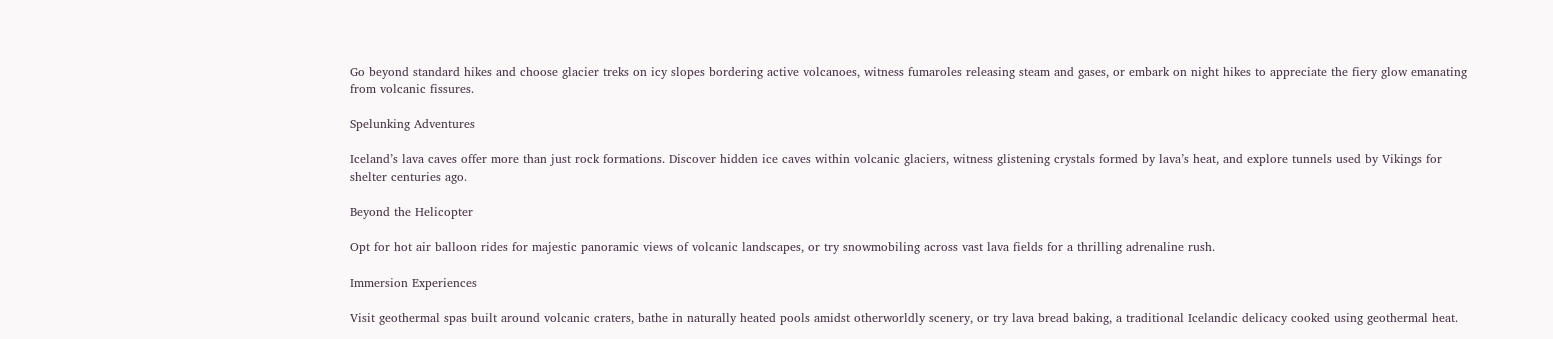Go beyond standard hikes and choose glacier treks on icy slopes bordering active volcanoes, witness fumaroles releasing steam and gases, or embark on night hikes to appreciate the fiery glow emanating from volcanic fissures.

Spelunking Adventures

Iceland’s lava caves offer more than just rock formations. Discover hidden ice caves within volcanic glaciers, witness glistening crystals formed by lava’s heat, and explore tunnels used by Vikings for shelter centuries ago.

Beyond the Helicopter

Opt for hot air balloon rides for majestic panoramic views of volcanic landscapes, or try snowmobiling across vast lava fields for a thrilling adrenaline rush.

Immersion Experiences

Visit geothermal spas built around volcanic craters, bathe in naturally heated pools amidst otherworldly scenery, or try lava bread baking, a traditional Icelandic delicacy cooked using geothermal heat.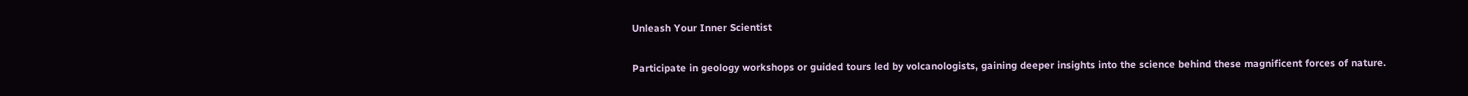Unleash Your Inner Scientist

Participate in geology workshops or guided tours led by volcanologists, gaining deeper insights into the science behind these magnificent forces of nature.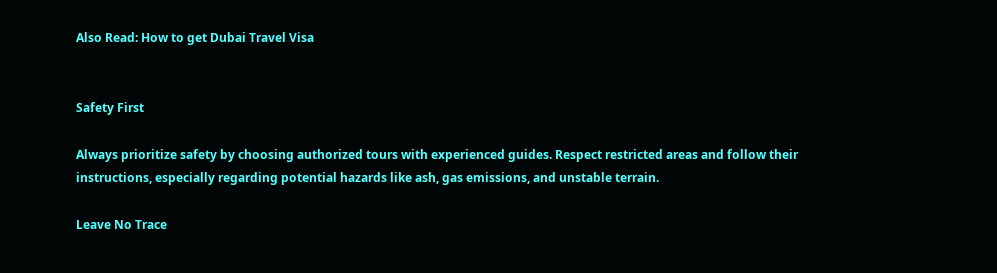Also Read: How to get Dubai Travel Visa


Safety First

Always prioritize safety by choosing authorized tours with experienced guides. Respect restricted areas and follow their instructions, especially regarding potential hazards like ash, gas emissions, and unstable terrain.

Leave No Trace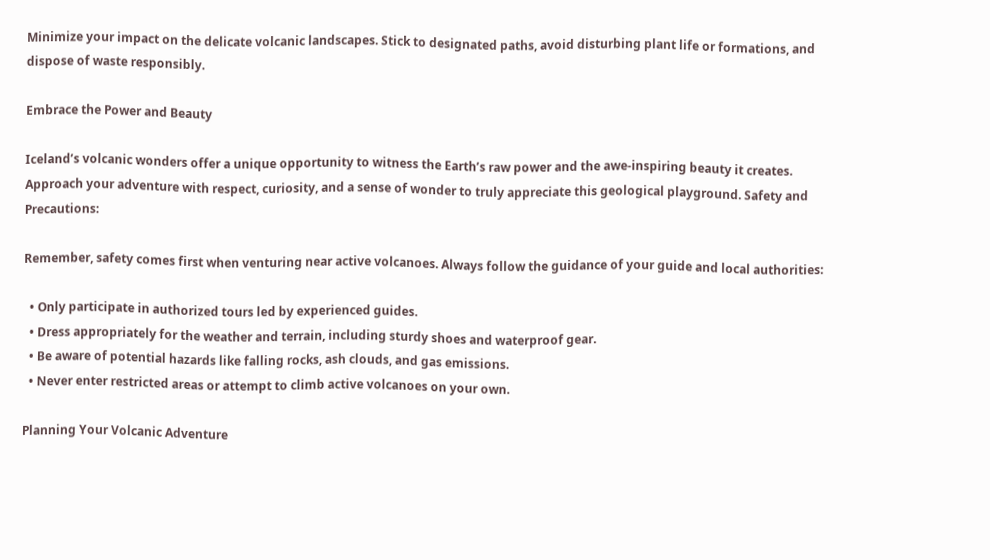Minimize your impact on the delicate volcanic landscapes. Stick to designated paths, avoid disturbing plant life or formations, and dispose of waste responsibly.

Embrace the Power and Beauty

Iceland’s volcanic wonders offer a unique opportunity to witness the Earth’s raw power and the awe-inspiring beauty it creates. Approach your adventure with respect, curiosity, and a sense of wonder to truly appreciate this geological playground. Safety and Precautions:

Remember, safety comes first when venturing near active volcanoes. Always follow the guidance of your guide and local authorities:

  • Only participate in authorized tours led by experienced guides.
  • Dress appropriately for the weather and terrain, including sturdy shoes and waterproof gear.
  • Be aware of potential hazards like falling rocks, ash clouds, and gas emissions.
  • Never enter restricted areas or attempt to climb active volcanoes on your own.

Planning Your Volcanic Adventure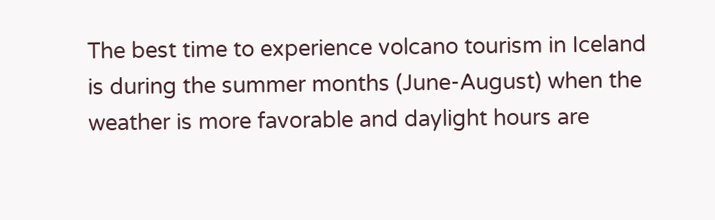The best time to experience volcano tourism in Iceland is during the summer months (June-August) when the weather is more favorable and daylight hours are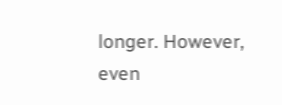longer. However, even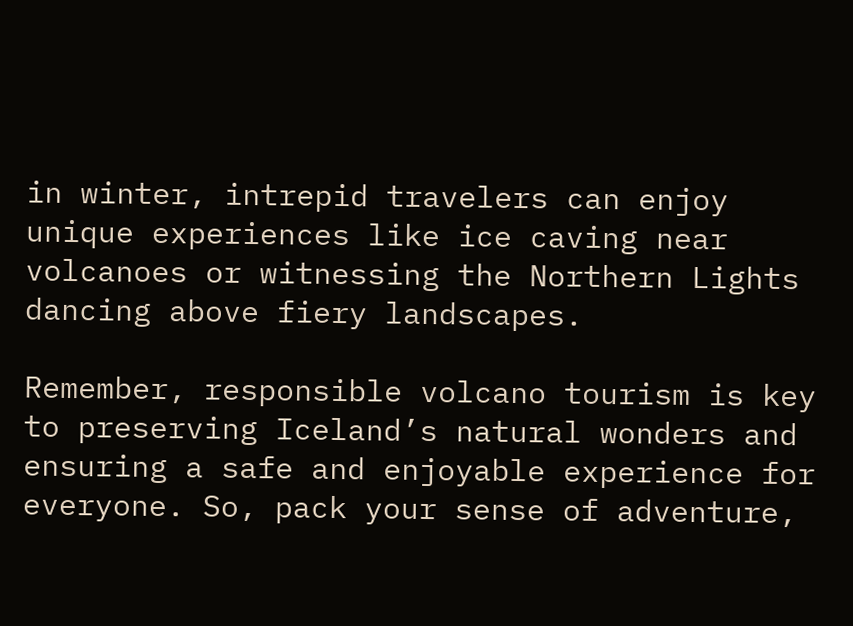in winter, intrepid travelers can enjoy unique experiences like ice caving near volcanoes or witnessing the Northern Lights dancing above fiery landscapes.

Remember, responsible volcano tourism is key to preserving Iceland’s natural wonders and ensuring a safe and enjoyable experience for everyone. So, pack your sense of adventure,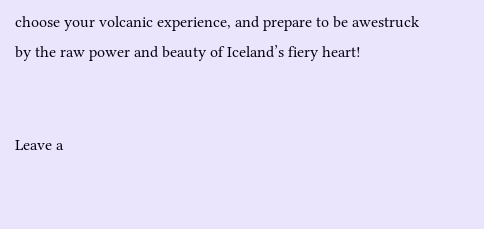choose your volcanic experience, and prepare to be awestruck by the raw power and beauty of Iceland’s fiery heart!


Leave a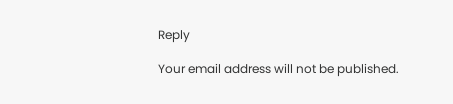Reply

Your email address will not be published.